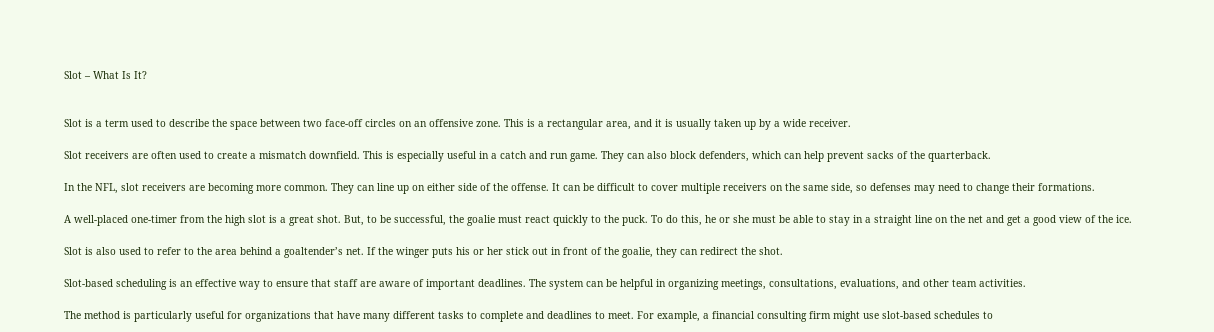Slot – What Is It?


Slot is a term used to describe the space between two face-off circles on an offensive zone. This is a rectangular area, and it is usually taken up by a wide receiver.

Slot receivers are often used to create a mismatch downfield. This is especially useful in a catch and run game. They can also block defenders, which can help prevent sacks of the quarterback.

In the NFL, slot receivers are becoming more common. They can line up on either side of the offense. It can be difficult to cover multiple receivers on the same side, so defenses may need to change their formations.

A well-placed one-timer from the high slot is a great shot. But, to be successful, the goalie must react quickly to the puck. To do this, he or she must be able to stay in a straight line on the net and get a good view of the ice.

Slot is also used to refer to the area behind a goaltender’s net. If the winger puts his or her stick out in front of the goalie, they can redirect the shot.

Slot-based scheduling is an effective way to ensure that staff are aware of important deadlines. The system can be helpful in organizing meetings, consultations, evaluations, and other team activities.

The method is particularly useful for organizations that have many different tasks to complete and deadlines to meet. For example, a financial consulting firm might use slot-based schedules to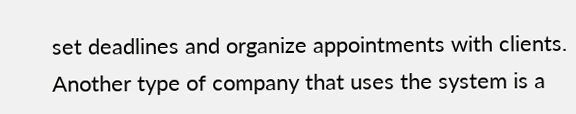set deadlines and organize appointments with clients. Another type of company that uses the system is a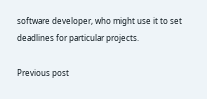software developer, who might use it to set deadlines for particular projects.

Previous post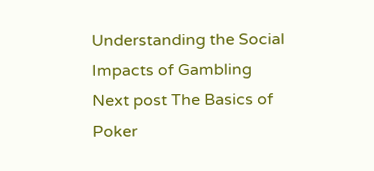Understanding the Social Impacts of Gambling
Next post The Basics of Poker